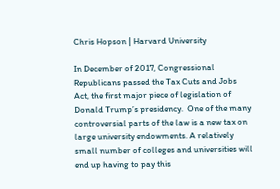Chris Hopson | Harvard University

In December of 2017, Congressional Republicans passed the Tax Cuts and Jobs Act, the first major piece of legislation of Donald Trump’s presidency.  One of the many controversial parts of the law is a new tax on large university endowments. A relatively small number of colleges and universities will end up having to pay this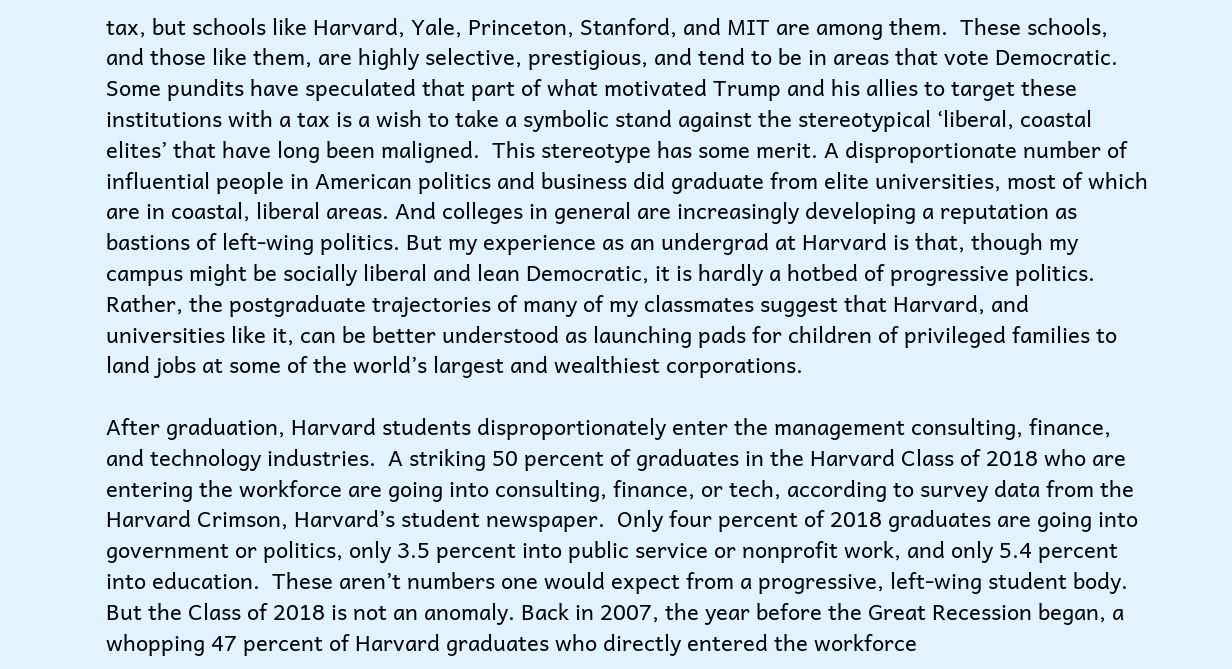tax, but schools like Harvard, Yale, Princeton, Stanford, and MIT are among them.  These schools, and those like them, are highly selective, prestigious, and tend to be in areas that vote Democratic. Some pundits have speculated that part of what motivated Trump and his allies to target these institutions with a tax is a wish to take a symbolic stand against the stereotypical ‘liberal, coastal elites’ that have long been maligned.  This stereotype has some merit. A disproportionate number of influential people in American politics and business did graduate from elite universities, most of which are in coastal, liberal areas. And colleges in general are increasingly developing a reputation as bastions of left-wing politics. But my experience as an undergrad at Harvard is that, though my campus might be socially liberal and lean Democratic, it is hardly a hotbed of progressive politics.  Rather, the postgraduate trajectories of many of my classmates suggest that Harvard, and universities like it, can be better understood as launching pads for children of privileged families to land jobs at some of the world’s largest and wealthiest corporations.

After graduation, Harvard students disproportionately enter the management consulting, finance, and technology industries.  A striking 50 percent of graduates in the Harvard Class of 2018 who are entering the workforce are going into consulting, finance, or tech, according to survey data from the Harvard Crimson, Harvard’s student newspaper.  Only four percent of 2018 graduates are going into government or politics, only 3.5 percent into public service or nonprofit work, and only 5.4 percent into education.  These aren’t numbers one would expect from a progressive, left-wing student body. But the Class of 2018 is not an anomaly. Back in 2007, the year before the Great Recession began, a whopping 47 percent of Harvard graduates who directly entered the workforce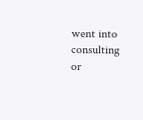went into consulting or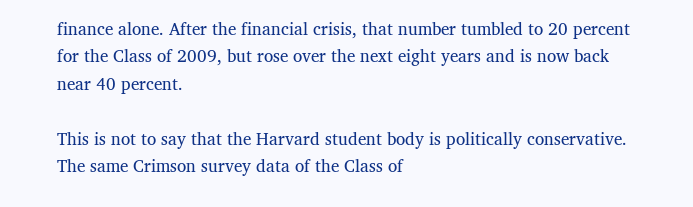finance alone. After the financial crisis, that number tumbled to 20 percent for the Class of 2009, but rose over the next eight years and is now back near 40 percent.

This is not to say that the Harvard student body is politically conservative.  The same Crimson survey data of the Class of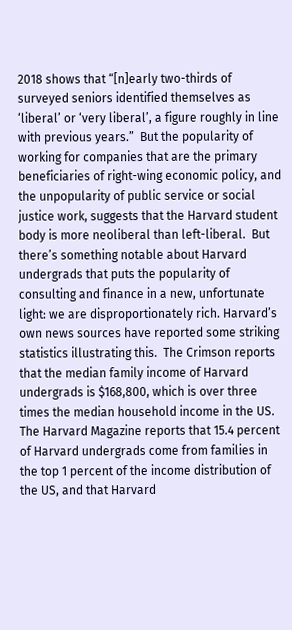2018 shows that “[n]early two-thirds of surveyed seniors identified themselves as ‘liberal’ or ‘very liberal’, a figure roughly in line with previous years.”  But the popularity of working for companies that are the primary beneficiaries of right-wing economic policy, and the unpopularity of public service or social justice work, suggests that the Harvard student body is more neoliberal than left-liberal.  But there’s something notable about Harvard undergrads that puts the popularity of consulting and finance in a new, unfortunate light: we are disproportionately rich. Harvard’s own news sources have reported some striking statistics illustrating this.  The Crimson reports that the median family income of Harvard undergrads is $168,800, which is over three times the median household income in the US.  The Harvard Magazine reports that 15.4 percent of Harvard undergrads come from families in the top 1 percent of the income distribution of the US, and that Harvard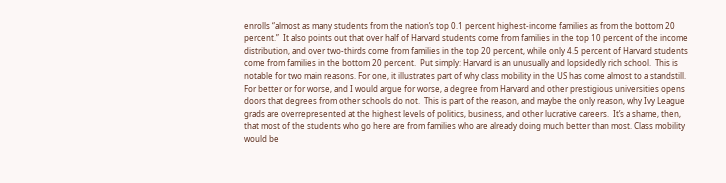enrolls “almost as many students from the nation’s top 0.1 percent highest-income families as from the bottom 20 percent.”  It also points out that over half of Harvard students come from families in the top 10 percent of the income distribution, and over two-thirds come from families in the top 20 percent, while only 4.5 percent of Harvard students come from families in the bottom 20 percent.  Put simply: Harvard is an unusually and lopsidedly rich school.  This is notable for two main reasons. For one, it illustrates part of why class mobility in the US has come almost to a standstill.  For better or for worse, and I would argue for worse, a degree from Harvard and other prestigious universities opens doors that degrees from other schools do not.  This is part of the reason, and maybe the only reason, why Ivy League grads are overrepresented at the highest levels of politics, business, and other lucrative careers.  It’s a shame, then, that most of the students who go here are from families who are already doing much better than most. Class mobility would be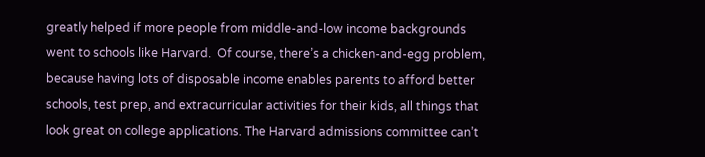greatly helped if more people from middle-and-low income backgrounds went to schools like Harvard.  Of course, there’s a chicken-and-egg problem, because having lots of disposable income enables parents to afford better schools, test prep, and extracurricular activities for their kids, all things that look great on college applications. The Harvard admissions committee can’t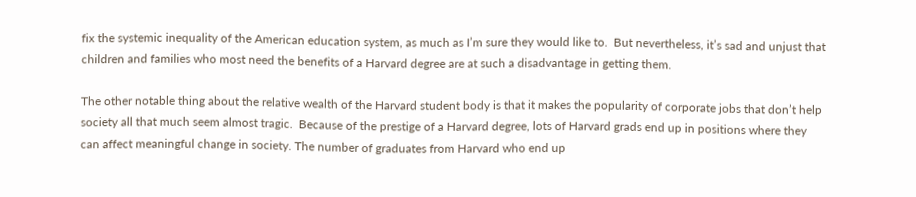fix the systemic inequality of the American education system, as much as I’m sure they would like to.  But nevertheless, it’s sad and unjust that children and families who most need the benefits of a Harvard degree are at such a disadvantage in getting them.

The other notable thing about the relative wealth of the Harvard student body is that it makes the popularity of corporate jobs that don’t help society all that much seem almost tragic.  Because of the prestige of a Harvard degree, lots of Harvard grads end up in positions where they can affect meaningful change in society. The number of graduates from Harvard who end up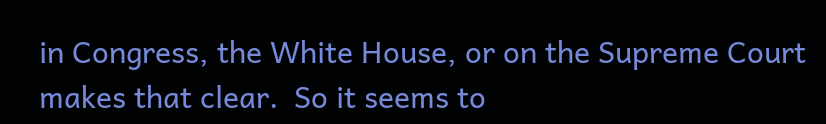in Congress, the White House, or on the Supreme Court makes that clear.  So it seems to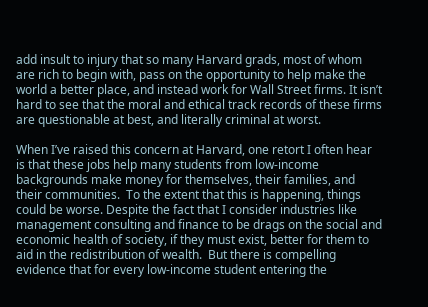add insult to injury that so many Harvard grads, most of whom are rich to begin with, pass on the opportunity to help make the world a better place, and instead work for Wall Street firms. It isn’t hard to see that the moral and ethical track records of these firms are questionable at best, and literally criminal at worst.

When I’ve raised this concern at Harvard, one retort I often hear is that these jobs help many students from low-income backgrounds make money for themselves, their families, and their communities.  To the extent that this is happening, things could be worse. Despite the fact that I consider industries like management consulting and finance to be drags on the social and economic health of society, if they must exist, better for them to aid in the redistribution of wealth.  But there is compelling evidence that for every low-income student entering the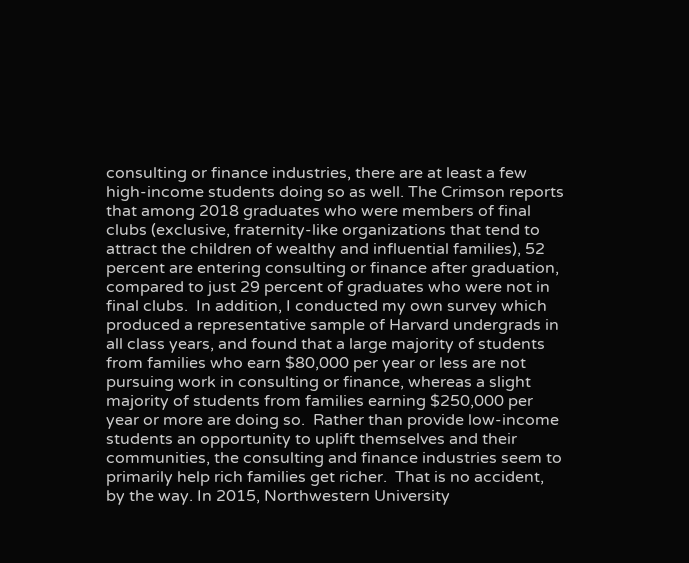consulting or finance industries, there are at least a few high-income students doing so as well. The Crimson reports that among 2018 graduates who were members of final clubs (exclusive, fraternity-like organizations that tend to attract the children of wealthy and influential families), 52 percent are entering consulting or finance after graduation, compared to just 29 percent of graduates who were not in final clubs.  In addition, I conducted my own survey which produced a representative sample of Harvard undergrads in all class years, and found that a large majority of students from families who earn $80,000 per year or less are not pursuing work in consulting or finance, whereas a slight majority of students from families earning $250,000 per year or more are doing so.  Rather than provide low-income students an opportunity to uplift themselves and their communities, the consulting and finance industries seem to primarily help rich families get richer.  That is no accident, by the way. In 2015, Northwestern University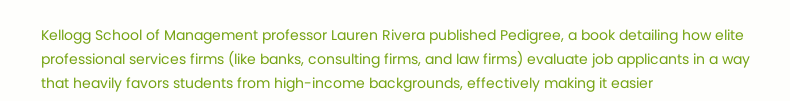Kellogg School of Management professor Lauren Rivera published Pedigree, a book detailing how elite professional services firms (like banks, consulting firms, and law firms) evaluate job applicants in a way that heavily favors students from high-income backgrounds, effectively making it easier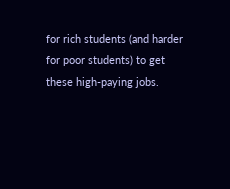for rich students (and harder for poor students) to get these high-paying jobs.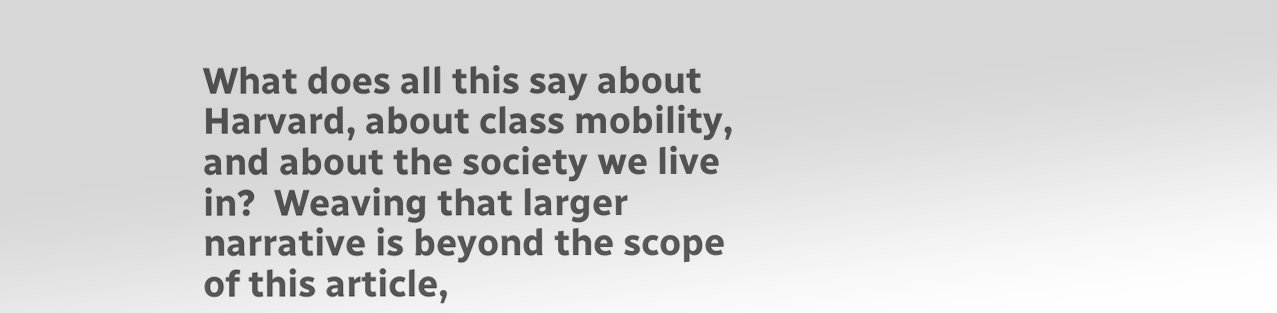What does all this say about Harvard, about class mobility, and about the society we live in?  Weaving that larger narrative is beyond the scope of this article,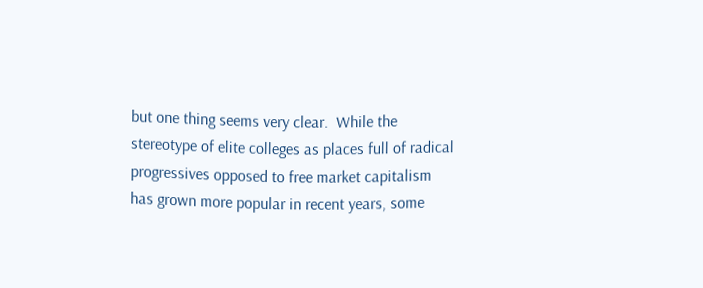but one thing seems very clear.  While the stereotype of elite colleges as places full of radical progressives opposed to free market capitalism has grown more popular in recent years, some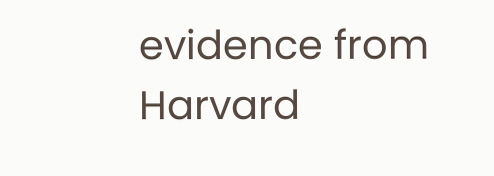evidence from Harvard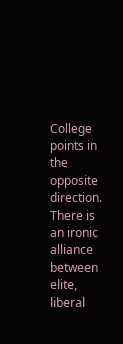College points in the opposite direction.  There is an ironic alliance between elite, liberal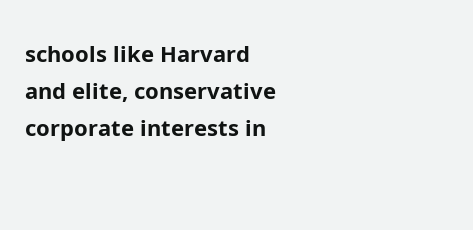schools like Harvard and elite, conservative corporate interests in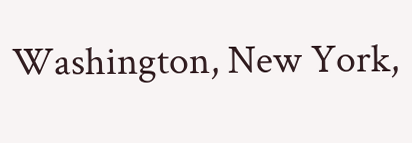Washington, New York,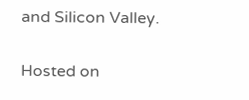and Silicon Valley.

Hosted on